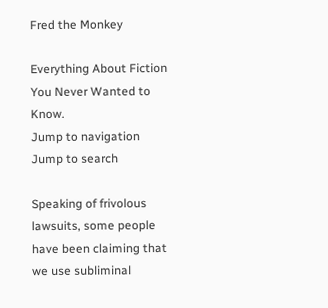Fred the Monkey

Everything About Fiction You Never Wanted to Know.
Jump to navigation Jump to search

Speaking of frivolous lawsuits, some people have been claiming that we use subliminal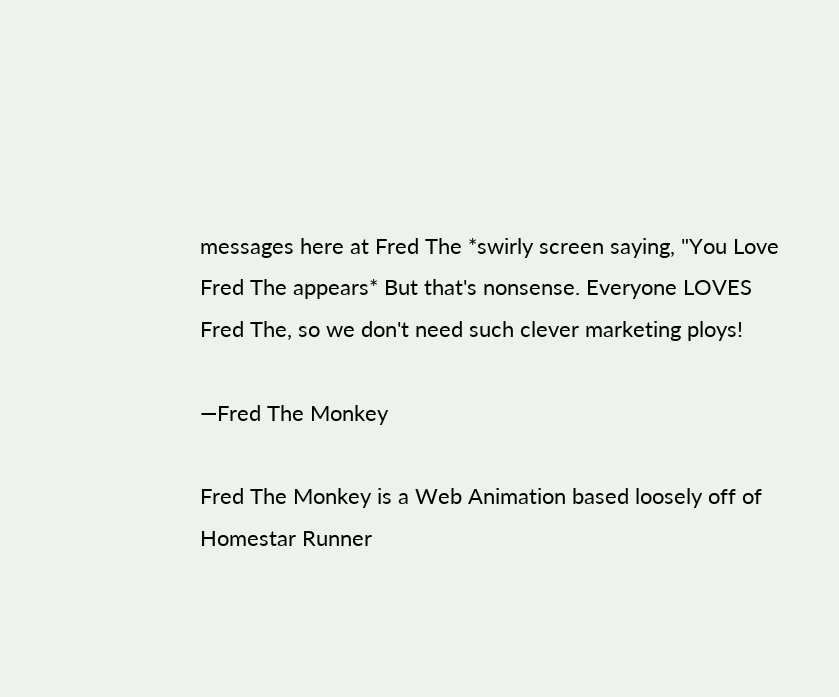messages here at Fred The *swirly screen saying, "You Love Fred The appears* But that's nonsense. Everyone LOVES Fred The, so we don't need such clever marketing ploys!

—Fred The Monkey

Fred The Monkey is a Web Animation based loosely off of Homestar Runner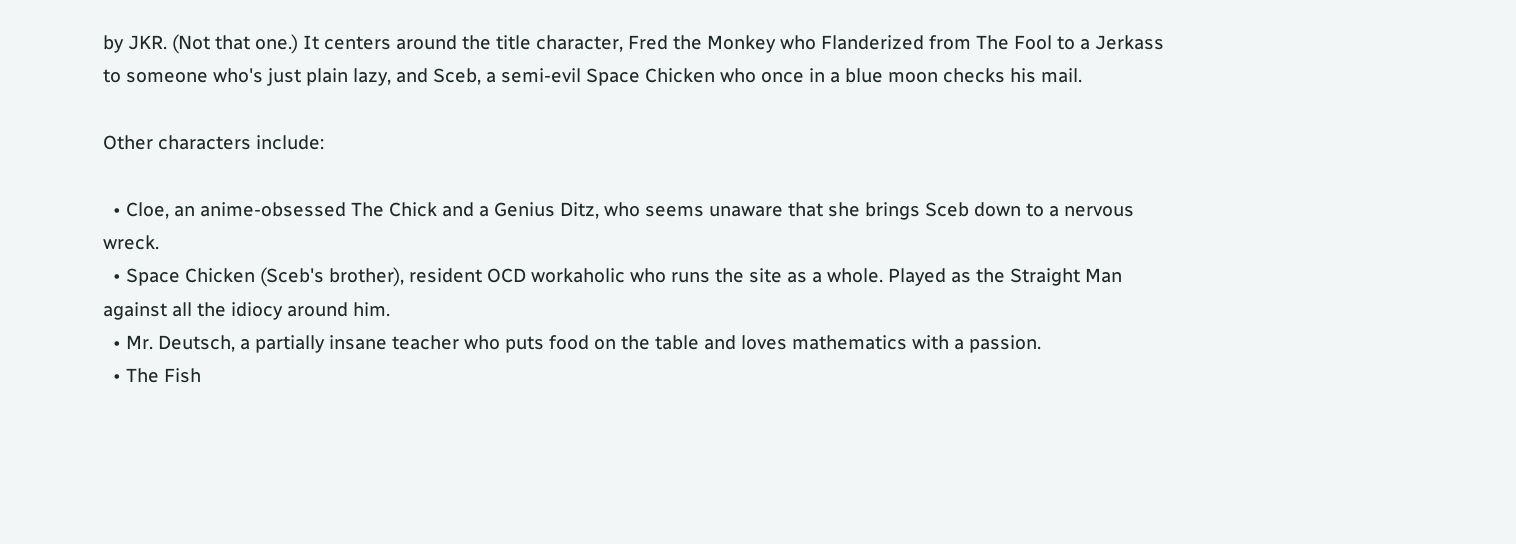by JKR. (Not that one.) It centers around the title character, Fred the Monkey who Flanderized from The Fool to a Jerkass to someone who's just plain lazy, and Sceb, a semi-evil Space Chicken who once in a blue moon checks his mail.

Other characters include:

  • Cloe, an anime-obsessed The Chick and a Genius Ditz, who seems unaware that she brings Sceb down to a nervous wreck.
  • Space Chicken (Sceb's brother), resident OCD workaholic who runs the site as a whole. Played as the Straight Man against all the idiocy around him.
  • Mr. Deutsch, a partially insane teacher who puts food on the table and loves mathematics with a passion.
  • The Fish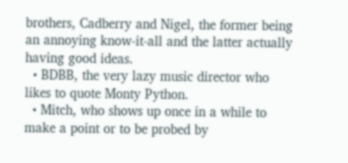brothers, Cadberry and Nigel, the former being an annoying know-it-all and the latter actually having good ideas.
  • BDBB, the very lazy music director who likes to quote Monty Python.
  • Mitch, who shows up once in a while to make a point or to be probed by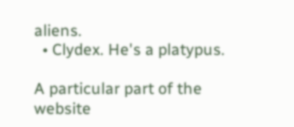aliens.
  • Clydex. He's a platypus.

A particular part of the website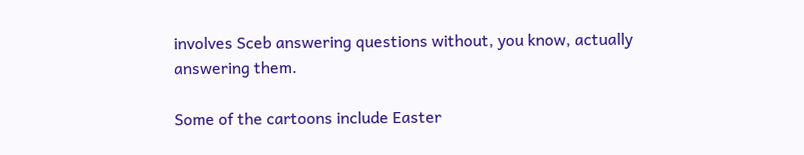involves Sceb answering questions without, you know, actually answering them.

Some of the cartoons include Easter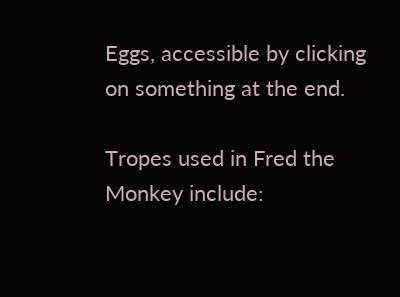Eggs, accessible by clicking on something at the end.

Tropes used in Fred the Monkey include: